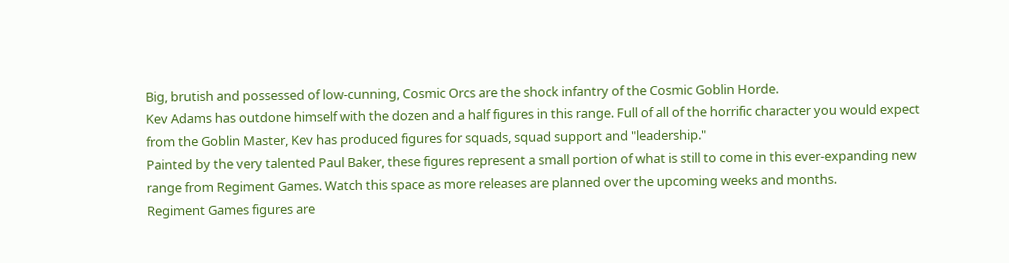Big, brutish and possessed of low-cunning, Cosmic Orcs are the shock infantry of the Cosmic Goblin Horde.
Kev Adams has outdone himself with the dozen and a half figures in this range. Full of all of the horrific character you would expect from the Goblin Master, Kev has produced figures for squads, squad support and "leadership."
Painted by the very talented Paul Baker, these figures represent a small portion of what is still to come in this ever-expanding new range from Regiment Games. Watch this space as more releases are planned over the upcoming weeks and months.
Regiment Games figures are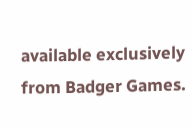available exclusively from Badger Games.